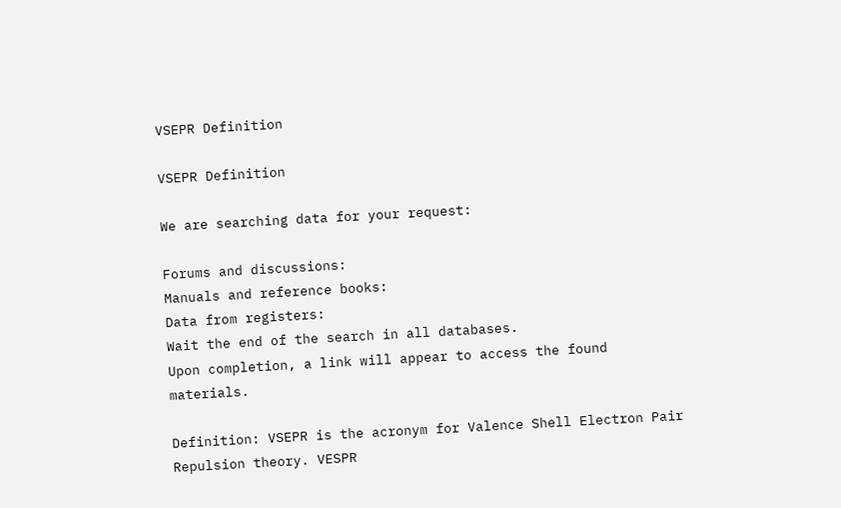VSEPR Definition

VSEPR Definition

We are searching data for your request:

Forums and discussions:
Manuals and reference books:
Data from registers:
Wait the end of the search in all databases.
Upon completion, a link will appear to access the found materials.

Definition: VSEPR is the acronym for Valence Shell Electron Pair Repulsion theory. VESPR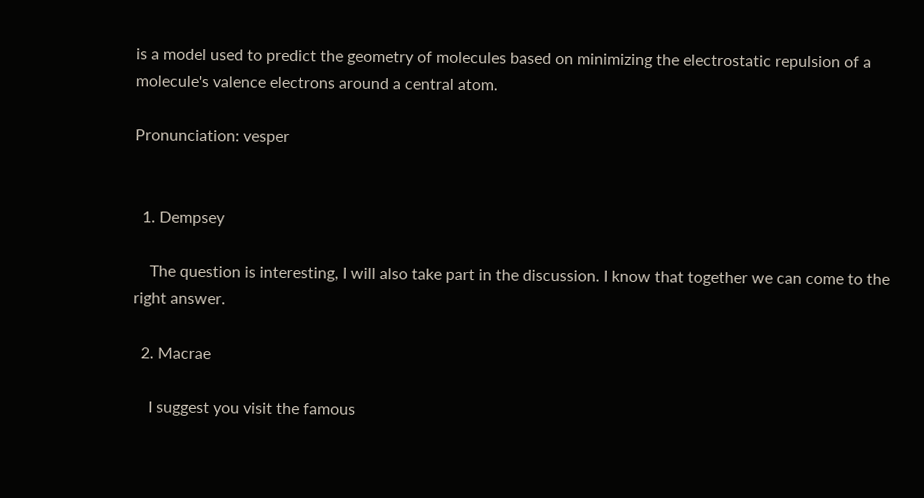is a model used to predict the geometry of molecules based on minimizing the electrostatic repulsion of a molecule's valence electrons around a central atom.

Pronunciation: vesper


  1. Dempsey

    The question is interesting, I will also take part in the discussion. I know that together we can come to the right answer.

  2. Macrae

    I suggest you visit the famous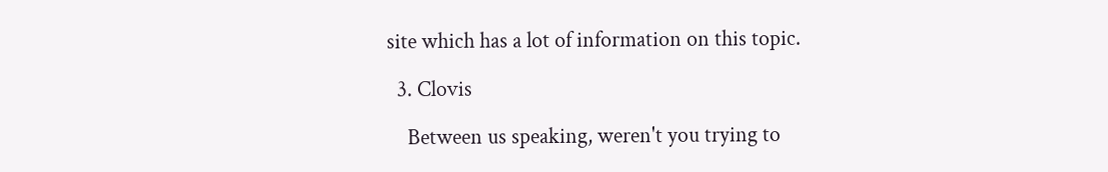site which has a lot of information on this topic.

  3. Clovis

    Between us speaking, weren't you trying to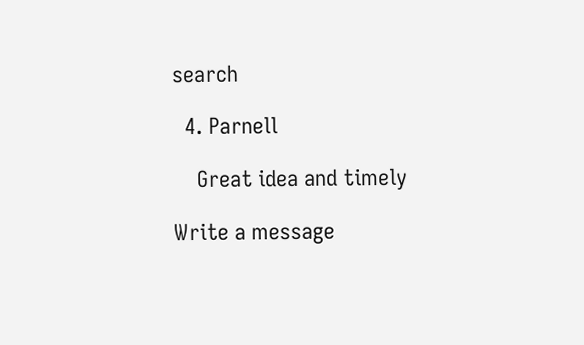search

  4. Parnell

    Great idea and timely

Write a message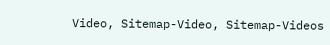Video, Sitemap-Video, Sitemap-Videos